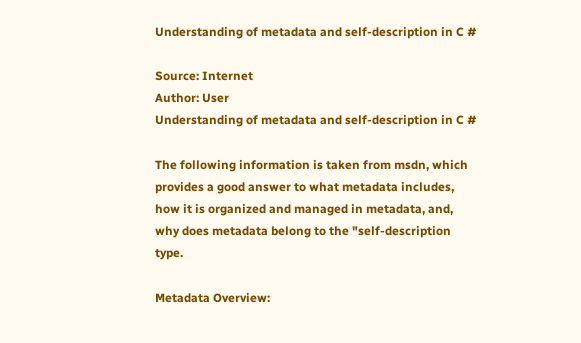Understanding of metadata and self-description in C #

Source: Internet
Author: User
Understanding of metadata and self-description in C #

The following information is taken from msdn, which provides a good answer to what metadata includes, how it is organized and managed in metadata, and, why does metadata belong to the "self-description type.

Metadata Overview: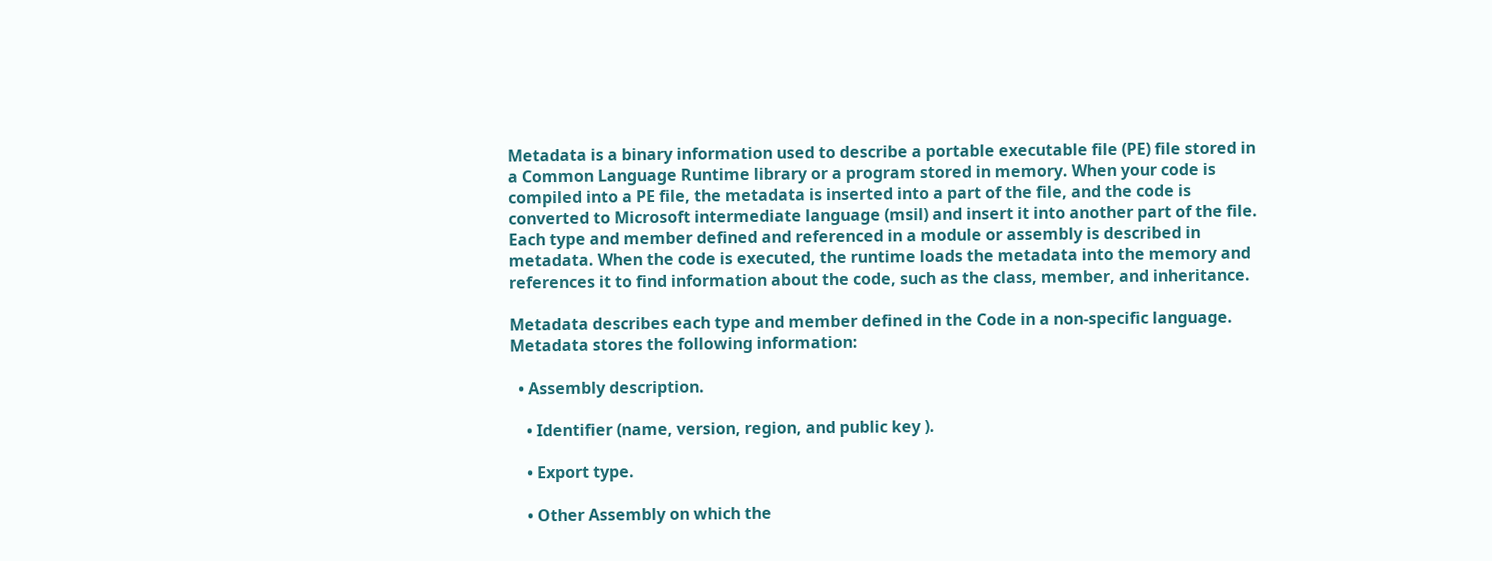Metadata is a binary information used to describe a portable executable file (PE) file stored in a Common Language Runtime library or a program stored in memory. When your code is compiled into a PE file, the metadata is inserted into a part of the file, and the code is converted to Microsoft intermediate language (msil) and insert it into another part of the file. Each type and member defined and referenced in a module or assembly is described in metadata. When the code is executed, the runtime loads the metadata into the memory and references it to find information about the code, such as the class, member, and inheritance.

Metadata describes each type and member defined in the Code in a non-specific language. Metadata stores the following information:

  • Assembly description.

    • Identifier (name, version, region, and public key ).

    • Export type.

    • Other Assembly on which the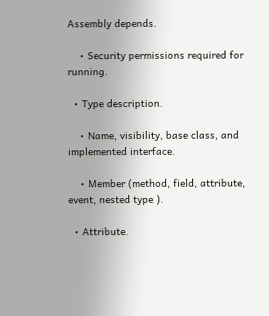Assembly depends.

    • Security permissions required for running.

  • Type description.

    • Name, visibility, base class, and implemented interface.

    • Member (method, field, attribute, event, nested type ).

  • Attribute.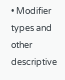• Modifier types and other descriptive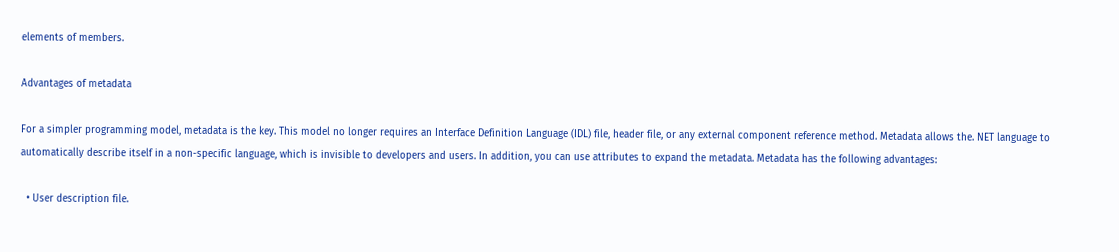elements of members.

Advantages of metadata

For a simpler programming model, metadata is the key. This model no longer requires an Interface Definition Language (IDL) file, header file, or any external component reference method. Metadata allows the. NET language to automatically describe itself in a non-specific language, which is invisible to developers and users. In addition, you can use attributes to expand the metadata. Metadata has the following advantages:

  • User description file.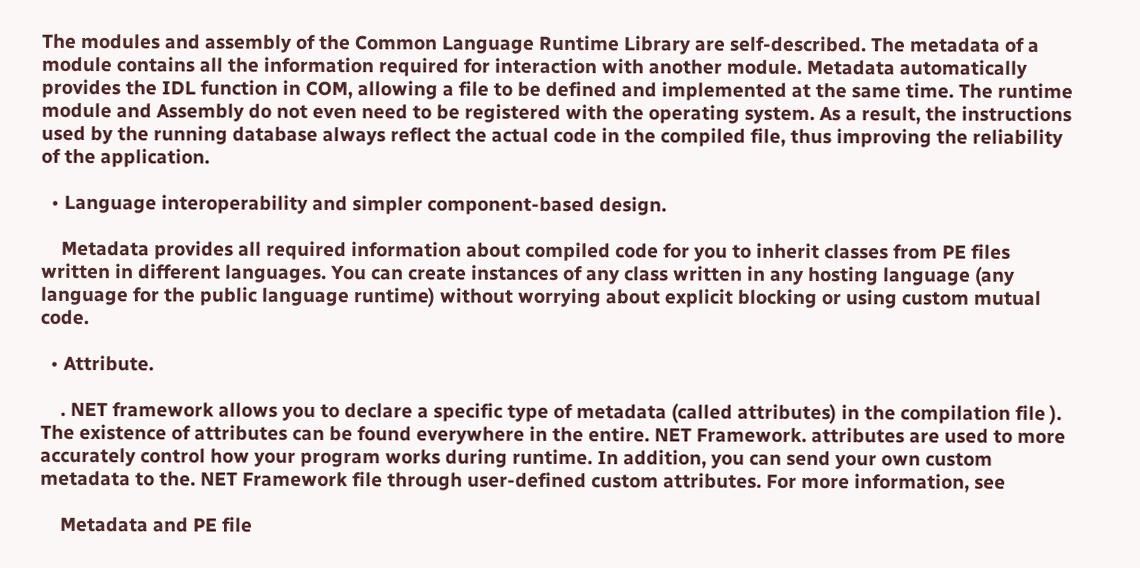The modules and assembly of the Common Language Runtime Library are self-described. The metadata of a module contains all the information required for interaction with another module. Metadata automatically provides the IDL function in COM, allowing a file to be defined and implemented at the same time. The runtime module and Assembly do not even need to be registered with the operating system. As a result, the instructions used by the running database always reflect the actual code in the compiled file, thus improving the reliability of the application.

  • Language interoperability and simpler component-based design.

    Metadata provides all required information about compiled code for you to inherit classes from PE files written in different languages. You can create instances of any class written in any hosting language (any language for the public language runtime) without worrying about explicit blocking or using custom mutual code.

  • Attribute.

    . NET framework allows you to declare a specific type of metadata (called attributes) in the compilation file ). The existence of attributes can be found everywhere in the entire. NET Framework. attributes are used to more accurately control how your program works during runtime. In addition, you can send your own custom metadata to the. NET Framework file through user-defined custom attributes. For more information, see

    Metadata and PE file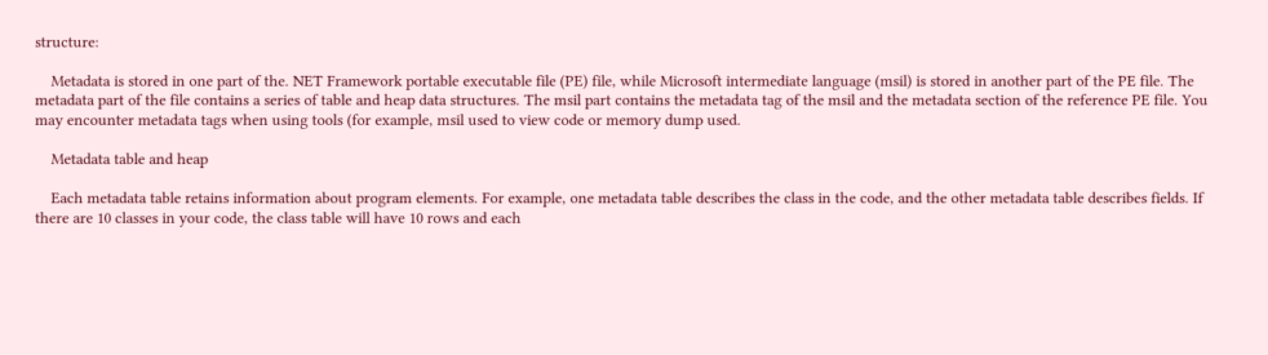structure:

    Metadata is stored in one part of the. NET Framework portable executable file (PE) file, while Microsoft intermediate language (msil) is stored in another part of the PE file. The metadata part of the file contains a series of table and heap data structures. The msil part contains the metadata tag of the msil and the metadata section of the reference PE file. You may encounter metadata tags when using tools (for example, msil used to view code or memory dump used.

    Metadata table and heap

    Each metadata table retains information about program elements. For example, one metadata table describes the class in the code, and the other metadata table describes fields. If there are 10 classes in your code, the class table will have 10 rows and each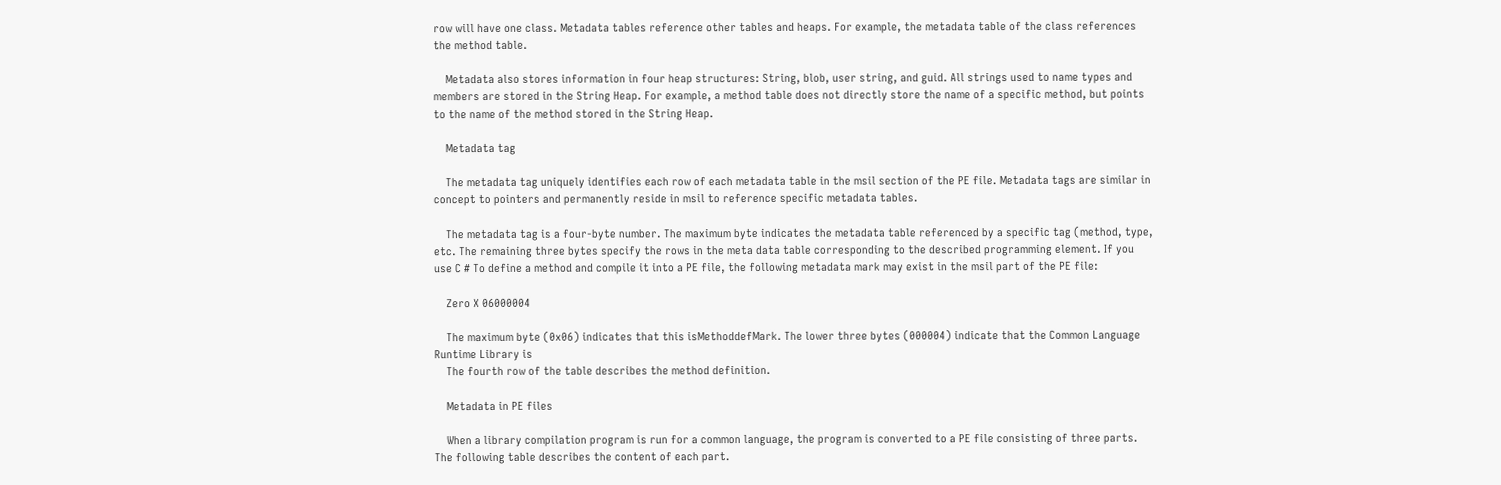row will have one class. Metadata tables reference other tables and heaps. For example, the metadata table of the class references the method table.

    Metadata also stores information in four heap structures: String, blob, user string, and guid. All strings used to name types and members are stored in the String Heap. For example, a method table does not directly store the name of a specific method, but points to the name of the method stored in the String Heap.

    Metadata tag

    The metadata tag uniquely identifies each row of each metadata table in the msil section of the PE file. Metadata tags are similar in concept to pointers and permanently reside in msil to reference specific metadata tables.

    The metadata tag is a four-byte number. The maximum byte indicates the metadata table referenced by a specific tag (method, type, etc. The remaining three bytes specify the rows in the meta data table corresponding to the described programming element. If you use C # To define a method and compile it into a PE file, the following metadata mark may exist in the msil part of the PE file:

    Zero X 06000004

    The maximum byte (0x06) indicates that this isMethoddefMark. The lower three bytes (000004) indicate that the Common Language Runtime Library is
    The fourth row of the table describes the method definition.

    Metadata in PE files

    When a library compilation program is run for a common language, the program is converted to a PE file consisting of three parts. The following table describes the content of each part.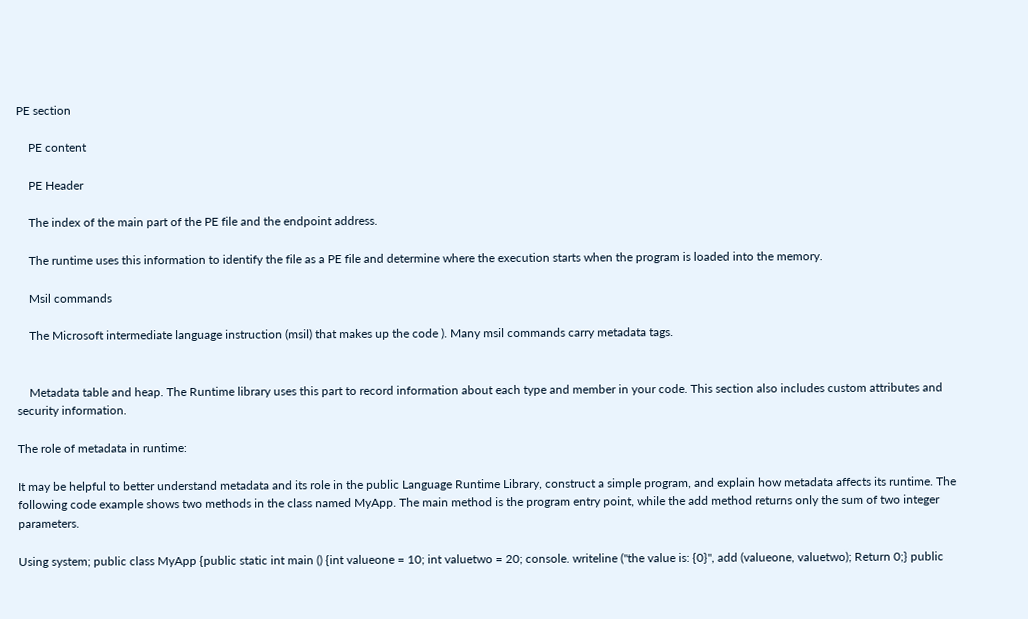PE section

    PE content

    PE Header

    The index of the main part of the PE file and the endpoint address.

    The runtime uses this information to identify the file as a PE file and determine where the execution starts when the program is loaded into the memory.

    Msil commands

    The Microsoft intermediate language instruction (msil) that makes up the code ). Many msil commands carry metadata tags.


    Metadata table and heap. The Runtime library uses this part to record information about each type and member in your code. This section also includes custom attributes and security information.

The role of metadata in runtime:

It may be helpful to better understand metadata and its role in the public Language Runtime Library, construct a simple program, and explain how metadata affects its runtime. The following code example shows two methods in the class named MyApp. The main method is the program entry point, while the add method returns only the sum of two integer parameters.

Using system; public class MyApp {public static int main () {int valueone = 10; int valuetwo = 20; console. writeline ("the value is: {0}", add (valueone, valuetwo); Return 0;} public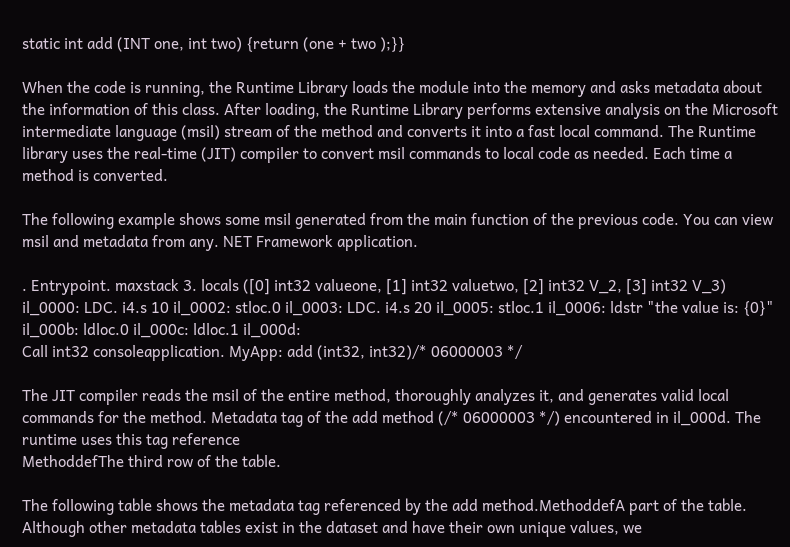static int add (INT one, int two) {return (one + two );}}

When the code is running, the Runtime Library loads the module into the memory and asks metadata about the information of this class. After loading, the Runtime Library performs extensive analysis on the Microsoft intermediate language (msil) stream of the method and converts it into a fast local command. The Runtime library uses the real-time (JIT) compiler to convert msil commands to local code as needed. Each time a method is converted.

The following example shows some msil generated from the main function of the previous code. You can view msil and metadata from any. NET Framework application.

. Entrypoint. maxstack 3. locals ([0] int32 valueone, [1] int32 valuetwo, [2] int32 V_2, [3] int32 V_3) il_0000: LDC. i4.s 10 il_0002: stloc.0 il_0003: LDC. i4.s 20 il_0005: stloc.1 il_0006: ldstr "the value is: {0}" il_000b: ldloc.0 il_000c: ldloc.1 il_000d:
Call int32 consoleapplication. MyApp: add (int32, int32)/* 06000003 */

The JIT compiler reads the msil of the entire method, thoroughly analyzes it, and generates valid local commands for the method. Metadata tag of the add method (/* 06000003 */) encountered in il_000d. The runtime uses this tag reference
MethoddefThe third row of the table.

The following table shows the metadata tag referenced by the add method.MethoddefA part of the table. Although other metadata tables exist in the dataset and have their own unique values, we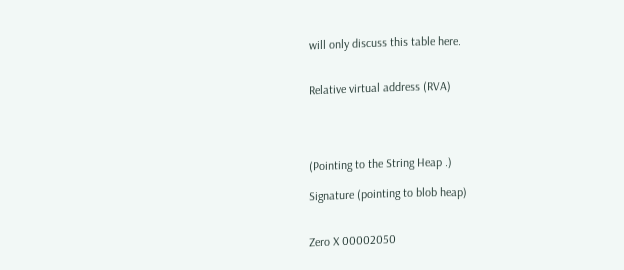will only discuss this table here.


Relative virtual address (RVA)




(Pointing to the String Heap .)

Signature (pointing to blob heap)


Zero X 00002050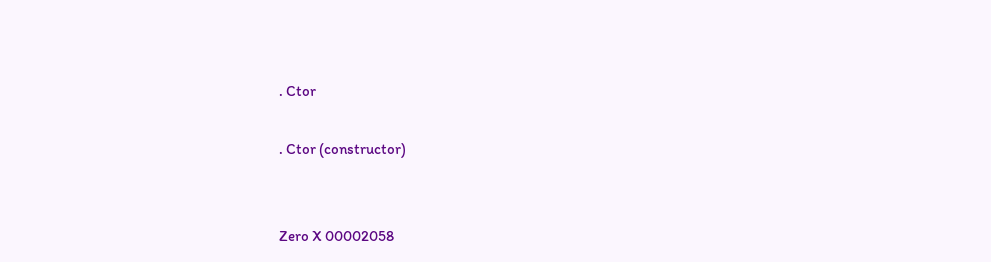. Ctor

. Ctor (constructor)


Zero X 00002058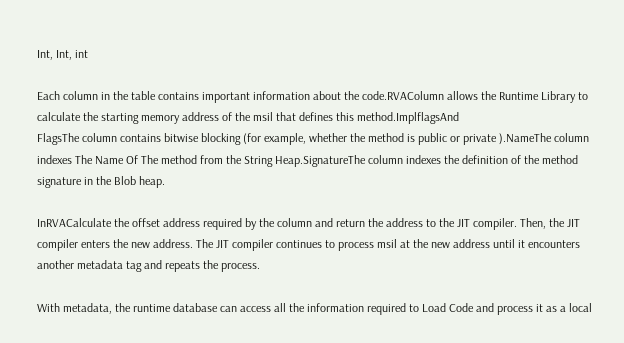Int, Int, int

Each column in the table contains important information about the code.RVAColumn allows the Runtime Library to calculate the starting memory address of the msil that defines this method.ImplflagsAnd
FlagsThe column contains bitwise blocking (for example, whether the method is public or private ).NameThe column indexes The Name Of The method from the String Heap.SignatureThe column indexes the definition of the method signature in the Blob heap.

InRVACalculate the offset address required by the column and return the address to the JIT compiler. Then, the JIT compiler enters the new address. The JIT compiler continues to process msil at the new address until it encounters another metadata tag and repeats the process.

With metadata, the runtime database can access all the information required to Load Code and process it as a local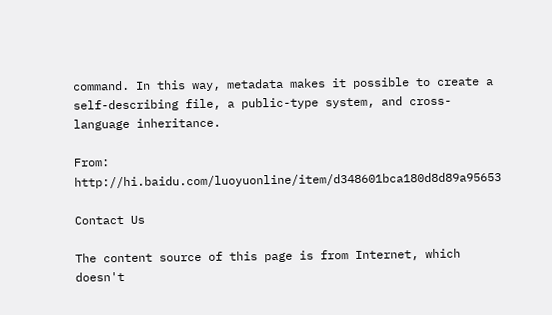command. In this way, metadata makes it possible to create a self-describing file, a public-type system, and cross-language inheritance.

From: http://hi.baidu.com/luoyuonline/item/d348601bca180d8d89a95653

Contact Us

The content source of this page is from Internet, which doesn't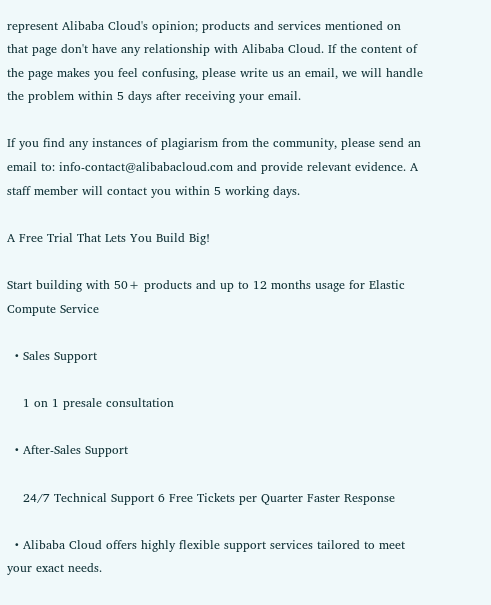represent Alibaba Cloud's opinion; products and services mentioned on that page don't have any relationship with Alibaba Cloud. If the content of the page makes you feel confusing, please write us an email, we will handle the problem within 5 days after receiving your email.

If you find any instances of plagiarism from the community, please send an email to: info-contact@alibabacloud.com and provide relevant evidence. A staff member will contact you within 5 working days.

A Free Trial That Lets You Build Big!

Start building with 50+ products and up to 12 months usage for Elastic Compute Service

  • Sales Support

    1 on 1 presale consultation

  • After-Sales Support

    24/7 Technical Support 6 Free Tickets per Quarter Faster Response

  • Alibaba Cloud offers highly flexible support services tailored to meet your exact needs.